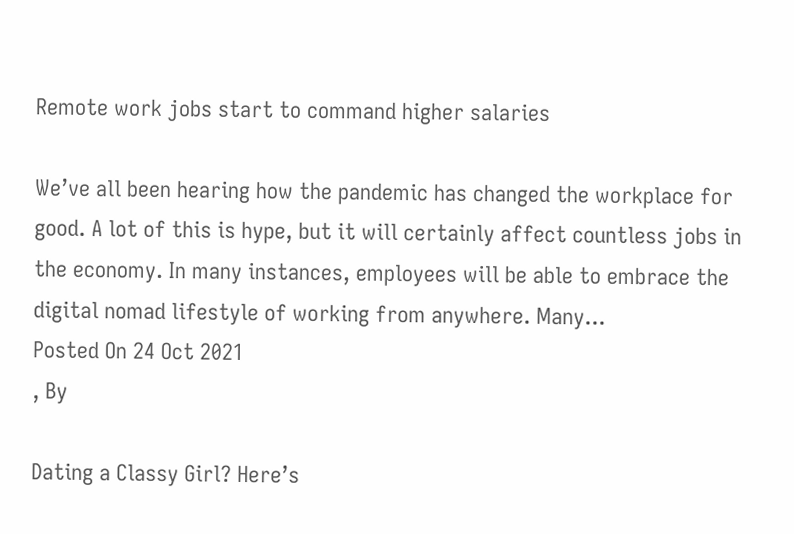Remote work jobs start to command higher salaries

We’ve all been hearing how the pandemic has changed the workplace for good. A lot of this is hype, but it will certainly affect countless jobs in the economy. In many instances, employees will be able to embrace the digital nomad lifestyle of working from anywhere. Many...
Posted On 24 Oct 2021
, By

Dating a Classy Girl? Here’s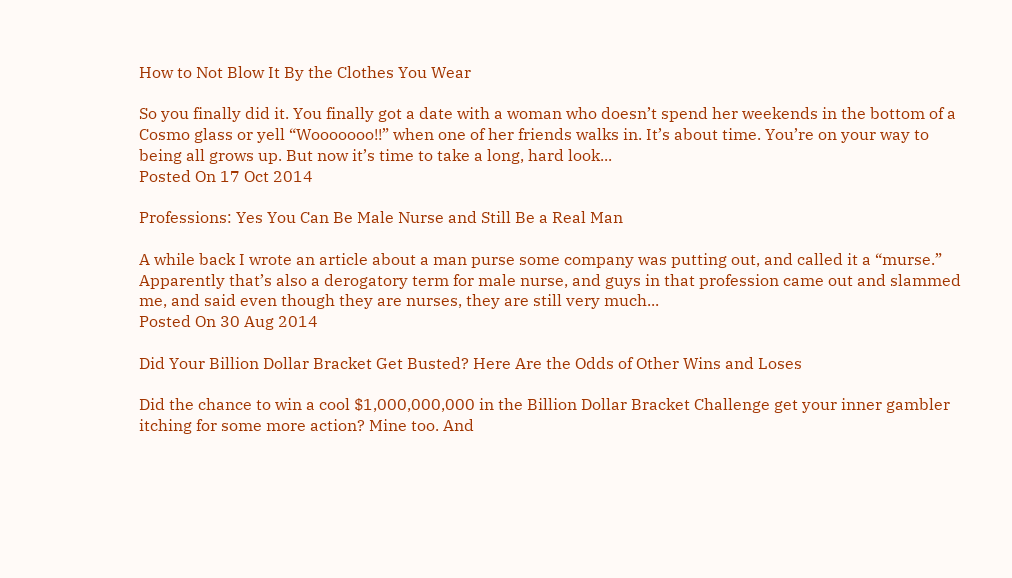How to Not Blow It By the Clothes You Wear

So you finally did it. You finally got a date with a woman who doesn’t spend her weekends in the bottom of a Cosmo glass or yell “Wooooooo!!” when one of her friends walks in. It’s about time. You’re on your way to being all grows up. But now it’s time to take a long, hard look...
Posted On 17 Oct 2014

Professions: Yes You Can Be Male Nurse and Still Be a Real Man

A while back I wrote an article about a man purse some company was putting out, and called it a “murse.” Apparently that’s also a derogatory term for male nurse, and guys in that profession came out and slammed me, and said even though they are nurses, they are still very much...
Posted On 30 Aug 2014

Did Your Billion Dollar Bracket Get Busted? Here Are the Odds of Other Wins and Loses

Did the chance to win a cool $1,000,000,000 in the Billion Dollar Bracket Challenge get your inner gambler itching for some more action? Mine too. And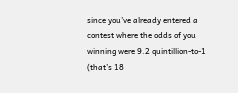since you’ve already entered a contest where the odds of you winning were 9.2 quintillion-to-1 (that’s 18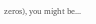zeros), you might be...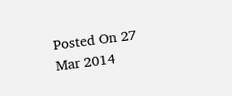Posted On 27 Mar 2014